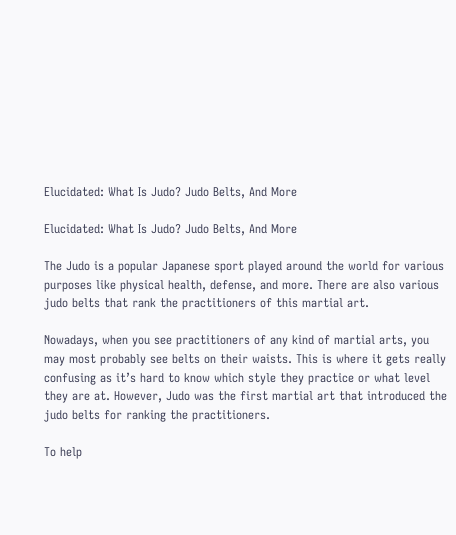Elucidated: What Is Judo? Judo Belts, And More

Elucidated: What Is Judo? Judo Belts, And More

The Judo is a popular Japanese sport played around the world for various purposes like physical health, defense, and more. There are also various judo belts that rank the practitioners of this martial art.

Nowadays, when you see practitioners of any kind of martial arts, you may most probably see belts on their waists. This is where it gets really confusing as it’s hard to know which style they practice or what level they are at. However, Judo was the first martial art that introduced the judo belts for ranking the practitioners.

To help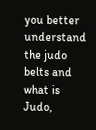you better understand the judo belts and what is Judo,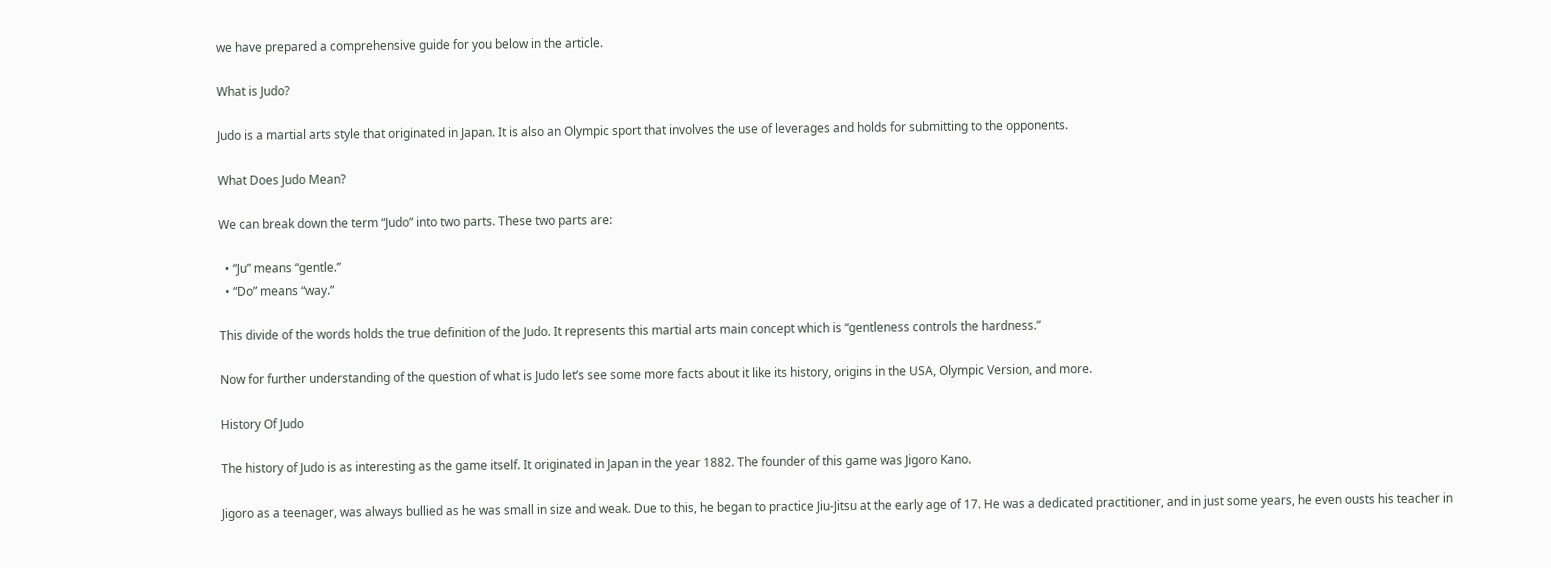we have prepared a comprehensive guide for you below in the article.

What is Judo?

Judo is a martial arts style that originated in Japan. It is also an Olympic sport that involves the use of leverages and holds for submitting to the opponents.

What Does Judo Mean?

We can break down the term “Judo” into two parts. These two parts are:

  • “Ju” means “gentle.”
  • “Do” means “way.”

This divide of the words holds the true definition of the Judo. It represents this martial arts main concept which is “gentleness controls the hardness.”

Now for further understanding of the question of what is Judo let’s see some more facts about it like its history, origins in the USA, Olympic Version, and more.

History Of Judo

The history of Judo is as interesting as the game itself. It originated in Japan in the year 1882. The founder of this game was Jigoro Kano.

Jigoro as a teenager, was always bullied as he was small in size and weak. Due to this, he began to practice Jiu-Jitsu at the early age of 17. He was a dedicated practitioner, and in just some years, he even ousts his teacher in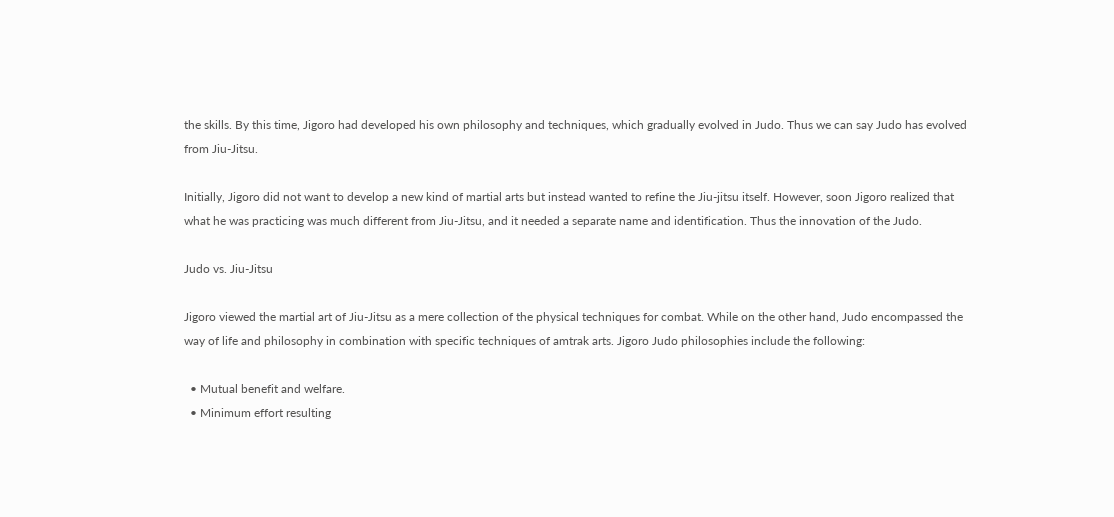the skills. By this time, Jigoro had developed his own philosophy and techniques, which gradually evolved in Judo. Thus we can say Judo has evolved from Jiu-Jitsu.

Initially, Jigoro did not want to develop a new kind of martial arts but instead wanted to refine the Jiu-jitsu itself. However, soon Jigoro realized that what he was practicing was much different from Jiu-Jitsu, and it needed a separate name and identification. Thus the innovation of the Judo.

Judo vs. Jiu-Jitsu

Jigoro viewed the martial art of Jiu-Jitsu as a mere collection of the physical techniques for combat. While on the other hand, Judo encompassed the way of life and philosophy in combination with specific techniques of amtrak arts. Jigoro Judo philosophies include the following:

  • Mutual benefit and welfare.
  • Minimum effort resulting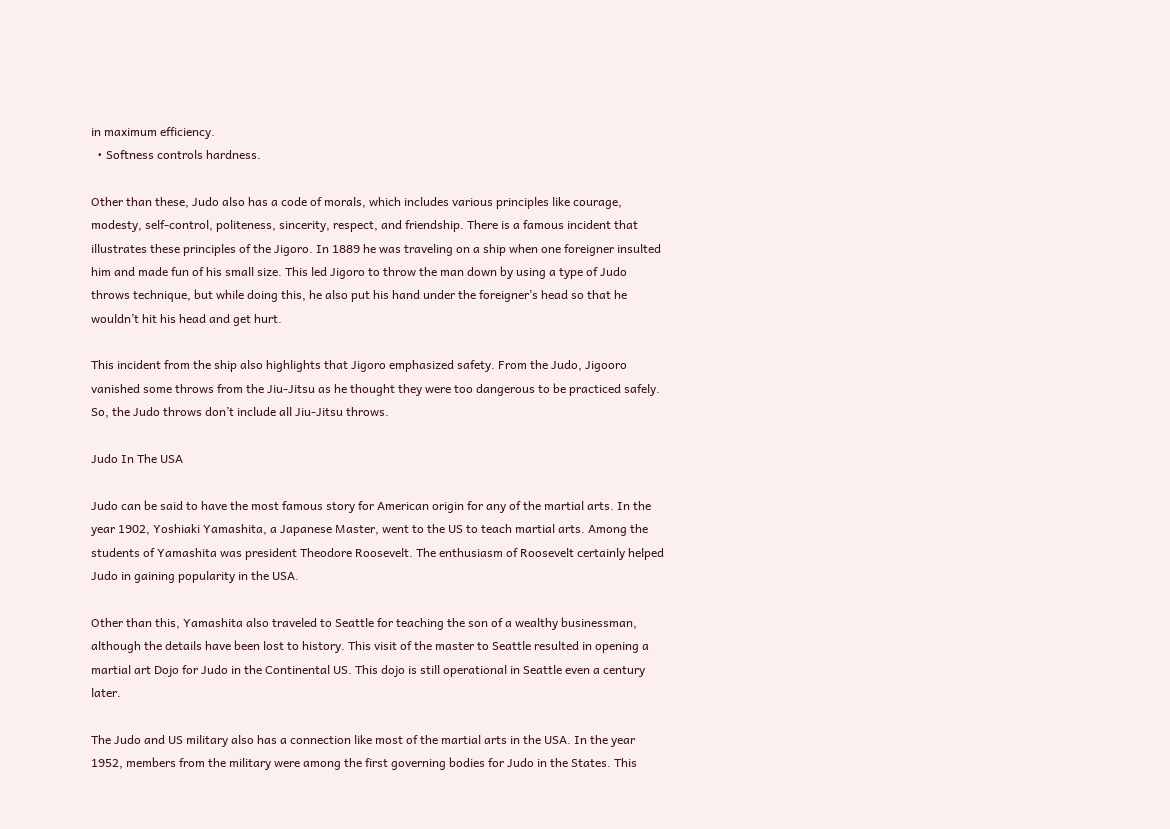in maximum efficiency.
  • Softness controls hardness.

Other than these, Judo also has a code of morals, which includes various principles like courage, modesty, self-control, politeness, sincerity, respect, and friendship. There is a famous incident that illustrates these principles of the Jigoro. In 1889 he was traveling on a ship when one foreigner insulted him and made fun of his small size. This led Jigoro to throw the man down by using a type of Judo throws technique, but while doing this, he also put his hand under the foreigner’s head so that he wouldn’t hit his head and get hurt.

This incident from the ship also highlights that Jigoro emphasized safety. From the Judo, Jigooro vanished some throws from the Jiu-Jitsu as he thought they were too dangerous to be practiced safely. So, the Judo throws don’t include all Jiu-Jitsu throws.

Judo In The USA

Judo can be said to have the most famous story for American origin for any of the martial arts. In the year 1902, Yoshiaki Yamashita, a Japanese Master, went to the US to teach martial arts. Among the students of Yamashita was president Theodore Roosevelt. The enthusiasm of Roosevelt certainly helped Judo in gaining popularity in the USA.

Other than this, Yamashita also traveled to Seattle for teaching the son of a wealthy businessman, although the details have been lost to history. This visit of the master to Seattle resulted in opening a martial art Dojo for Judo in the Continental US. This dojo is still operational in Seattle even a century later.

The Judo and US military also has a connection like most of the martial arts in the USA. In the year 1952, members from the military were among the first governing bodies for Judo in the States. This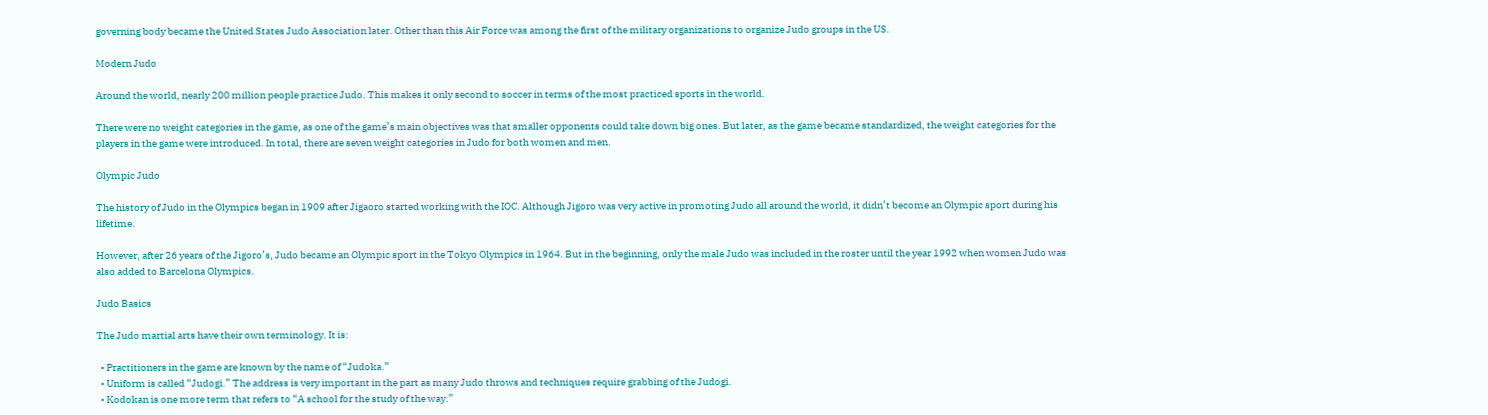governing body became the United States Judo Association later. Other than this Air Force was among the first of the military organizations to organize Judo groups in the US.

Modern Judo

Around the world, nearly 200 million people practice Judo. This makes it only second to soccer in terms of the most practiced sports in the world.

There were no weight categories in the game, as one of the game’s main objectives was that smaller opponents could take down big ones. But later, as the game became standardized, the weight categories for the players in the game were introduced. In total, there are seven weight categories in Judo for both women and men.

Olympic Judo

The history of Judo in the Olympics began in 1909 after Jigaoro started working with the IOC. Although Jigoro was very active in promoting Judo all around the world, it didn’t become an Olympic sport during his lifetime.

However, after 26 years of the Jigoro’s, Judo became an Olympic sport in the Tokyo Olympics in 1964. But in the beginning, only the male Judo was included in the roster until the year 1992 when women Judo was also added to Barcelona Olympics.

Judo Basics

The Judo martial arts have their own terminology. It is:

  • Practitioners in the game are known by the name of “Judoka.”
  • Uniform is called “Judogi.” The address is very important in the part as many Judo throws and techniques require grabbing of the Judogi.
  • Kodokan is one more term that refers to “A school for the study of the way.”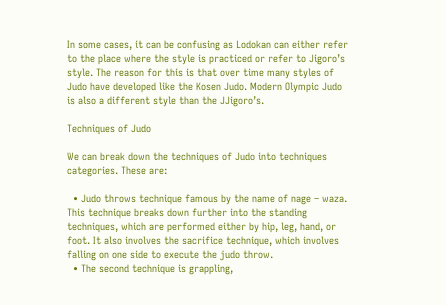In some cases, it can be confusing as Lodokan can either refer to the place where the style is practiced or refer to Jigoro’s style. The reason for this is that over time many styles of Judo have developed like the Kosen Judo. Modern Olympic Judo is also a different style than the JJigoro’s.

Techniques of Judo

We can break down the techniques of Judo into techniques categories. These are:

  • Judo throws technique famous by the name of nage – waza. This technique breaks down further into the standing techniques, which are performed either by hip, leg, hand, or foot. It also involves the sacrifice technique, which involves falling on one side to execute the judo throw.
  • The second technique is grappling,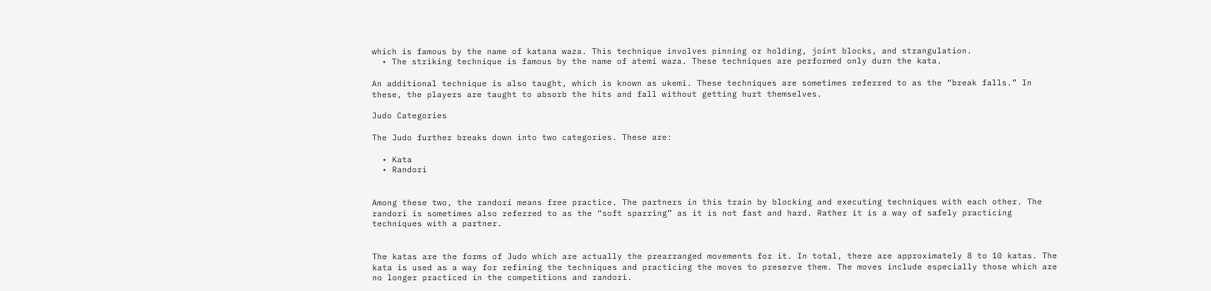which is famous by the name of katana waza. This technique involves pinning or holding, joint blocks, and strangulation.
  • The striking technique is famous by the name of atemi waza. These techniques are performed only durn the kata.

An additional technique is also taught, which is known as ukemi. These techniques are sometimes referred to as the “break falls.” In these, the players are taught to absorb the hits and fall without getting hurt themselves.

Judo Categories

The Judo further breaks down into two categories. These are:

  • Kata
  • Randori


Among these two, the randori means free practice. The partners in this train by blocking and executing techniques with each other. The randori is sometimes also referred to as the “soft sparring” as it is not fast and hard. Rather it is a way of safely practicing techniques with a partner.


The katas are the forms of Judo which are actually the prearranged movements for it. In total, there are approximately 8 to 10 katas. The kata is used as a way for refining the techniques and practicing the moves to preserve them. The moves include especially those which are no longer practiced in the competitions and randori.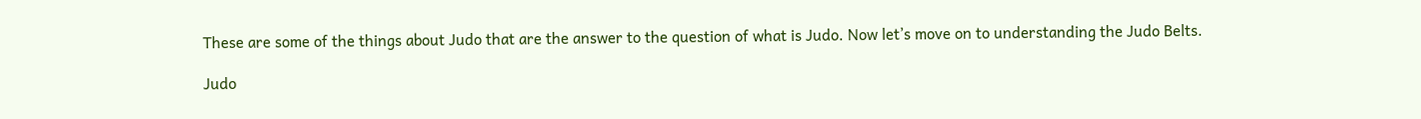These are some of the things about Judo that are the answer to the question of what is Judo. Now let’s move on to understanding the Judo Belts.

Judo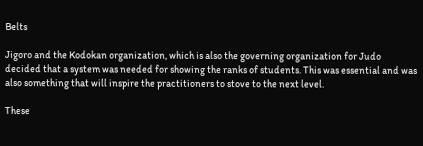Belts

Jigoro and the Kodokan organization, which is also the governing organization for Judo decided that a system was needed for showing the ranks of students. This was essential and was also something that will inspire the practitioners to stove to the next level.

These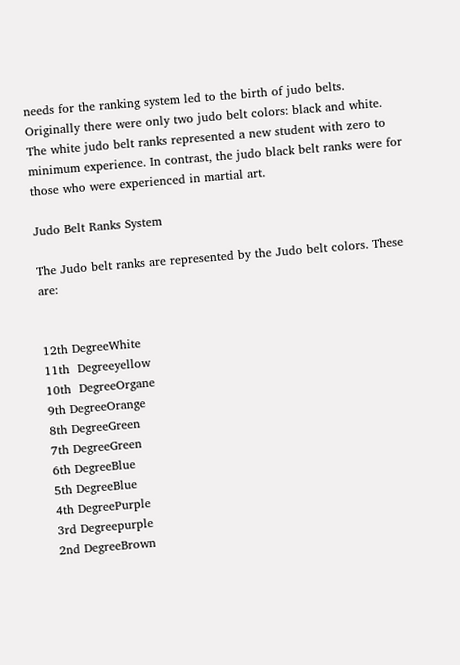needs for the ranking system led to the birth of judo belts. Originally there were only two judo belt colors: black and white. The white judo belt ranks represented a new student with zero to minimum experience. In contrast, the judo black belt ranks were for those who were experienced in martial art.

Judo Belt Ranks System

The Judo belt ranks are represented by the Judo belt colors. These are:


12th DegreeWhite
11th  Degreeyellow
10th  DegreeOrgane
9th DegreeOrange
8th DegreeGreen
7th DegreeGreen
6th DegreeBlue
5th DegreeBlue
4th DegreePurple
3rd Degreepurple
2nd DegreeBrown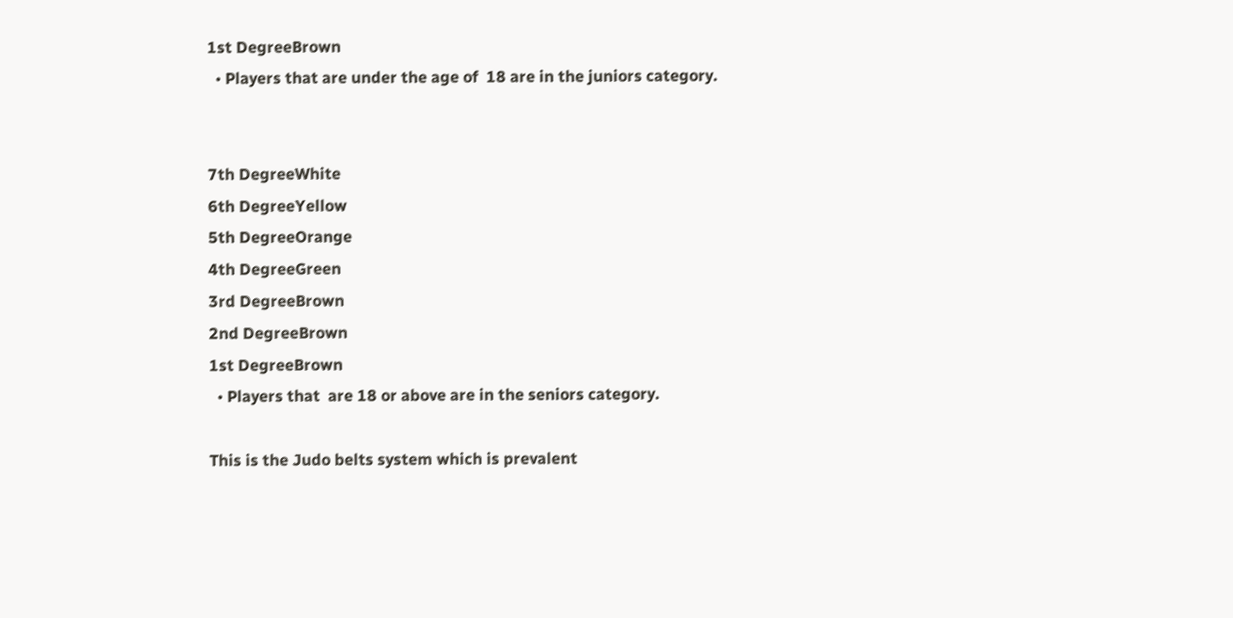1st DegreeBrown
  • Players that are under the age of  18 are in the juniors category.


7th DegreeWhite
6th DegreeYellow
5th DegreeOrange
4th DegreeGreen
3rd DegreeBrown
2nd DegreeBrown
1st DegreeBrown
  • Players that  are 18 or above are in the seniors category.

This is the Judo belts system which is prevalent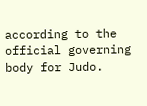according to the official governing body for Judo.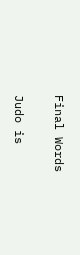Final Words

Judo is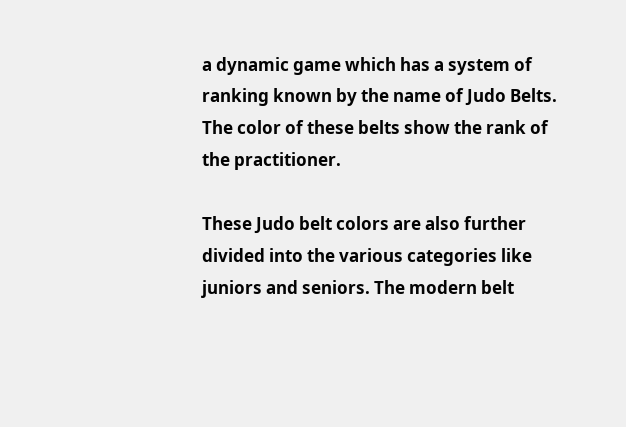a dynamic game which has a system of ranking known by the name of Judo Belts. The color of these belts show the rank of the practitioner.

These Judo belt colors are also further divided into the various categories like juniors and seniors. The modern belt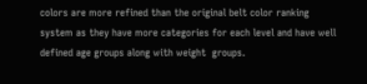colors are more refined than the original belt color ranking system as they have more categories for each level and have well defined age groups along with weight  groups.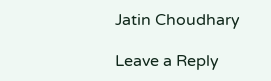Jatin Choudhary

Leave a Reply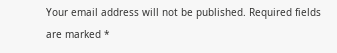Your email address will not be published. Required fields are marked *